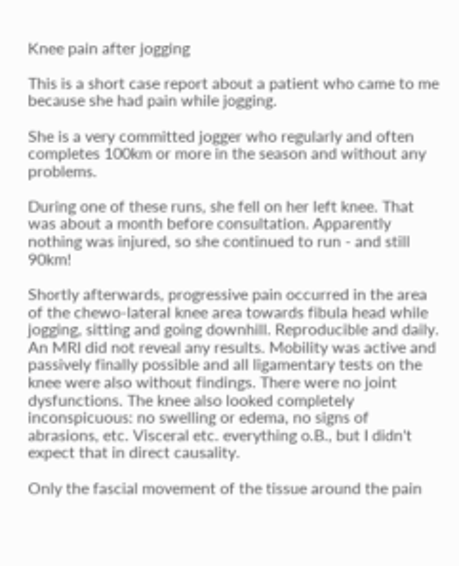Knee pain after jogging

This is a short case report about a patient who came to me because she had pain while jogging.

She is a very committed jogger who regularly and often completes 100km or more in the season and without any problems.

During one of these runs, she fell on her left knee. That was about a month before consultation. Apparently nothing was injured, so she continued to run - and still 90km!

Shortly afterwards, progressive pain occurred in the area of the chewo-lateral knee area towards fibula head while jogging, sitting and going downhill. Reproducible and daily. An MRI did not reveal any results. Mobility was active and passively finally possible and all ligamentary tests on the knee were also without findings. There were no joint dysfunctions. The knee also looked completely inconspicuous: no swelling or edema, no signs of abrasions, etc. Visceral etc. everything o.B., but I didn't expect that in direct causality.

Only the fascial movement of the tissue around the pain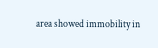area showed immobility in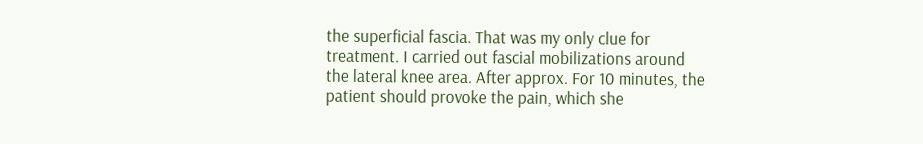the superficial fascia. That was my only clue for treatment. I carried out fascial mobilizations around the lateral knee area. After approx. For 10 minutes, the patient should provoke the pain, which she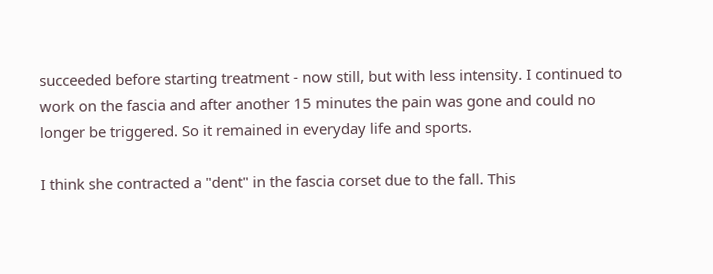succeeded before starting treatment - now still, but with less intensity. I continued to work on the fascia and after another 15 minutes the pain was gone and could no longer be triggered. So it remained in everyday life and sports.

I think she contracted a "dent" in the fascia corset due to the fall. This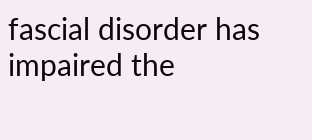fascial disorder has impaired the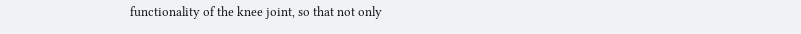functionality of the knee joint, so that not only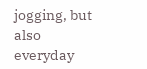jogging, but also everyday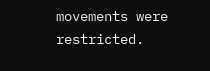movements were restricted.